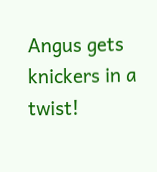Angus gets knickers in a twist!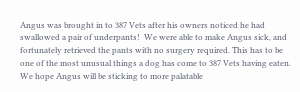Angus was brought in to 387 Vets after his owners noticed he had swallowed a pair of underpants!  We were able to make Angus sick, and fortunately retrieved the pants with no surgery required. This has to be one of the most unusual things a dog has come to 387 Vets having eaten. We hope Angus will be sticking to more palatable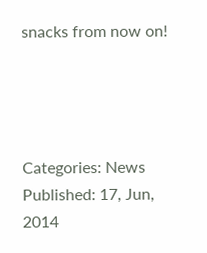snacks from now on!




Categories: News
Published: 17, Jun, 2014